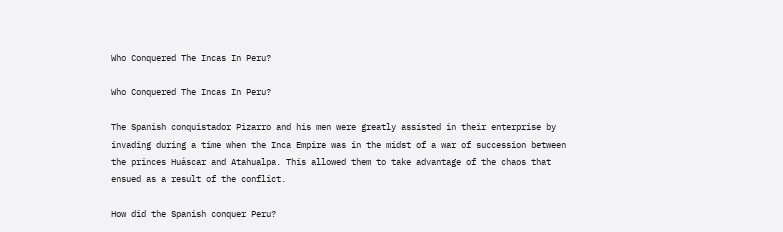Who Conquered The Incas In Peru?

Who Conquered The Incas In Peru?

The Spanish conquistador Pizarro and his men were greatly assisted in their enterprise by invading during a time when the Inca Empire was in the midst of a war of succession between the princes Huáscar and Atahualpa. This allowed them to take advantage of the chaos that ensued as a result of the conflict.

How did the Spanish conquer Peru?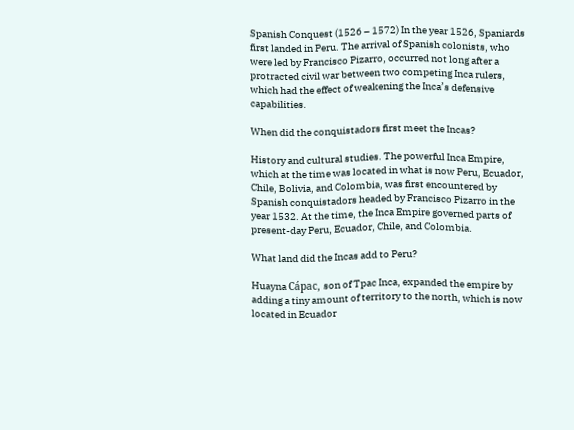Spanish Conquest (1526 – 1572) In the year 1526, Spaniards first landed in Peru. The arrival of Spanish colonists, who were led by Francisco Pizarro, occurred not long after a protracted civil war between two competing Inca rulers, which had the effect of weakening the Inca’s defensive capabilities.

When did the conquistadors first meet the Incas?

History and cultural studies. The powerful Inca Empire, which at the time was located in what is now Peru, Ecuador, Chile, Bolivia, and Colombia, was first encountered by Spanish conquistadors headed by Francisco Pizarro in the year 1532. At the time, the Inca Empire governed parts of present-day Peru, Ecuador, Chile, and Colombia.

What land did the Incas add to Peru?

Huayna Cápac, son of Tpac Inca, expanded the empire by adding a tiny amount of territory to the north, which is now located in Ecuador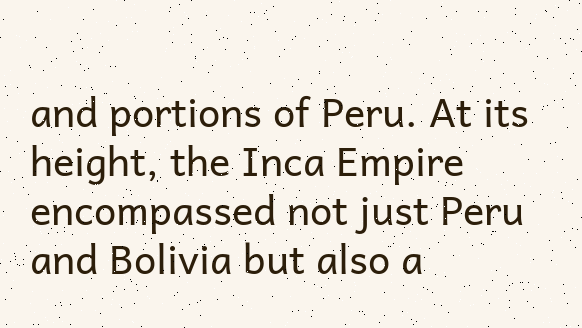and portions of Peru. At its height, the Inca Empire encompassed not just Peru and Bolivia but also a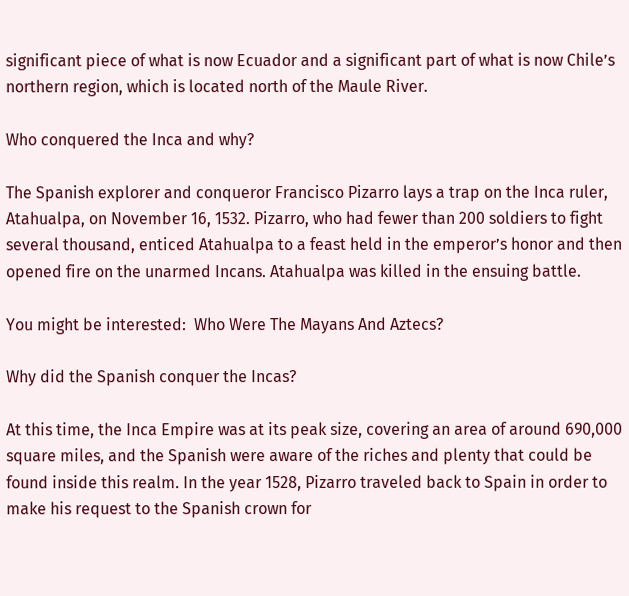significant piece of what is now Ecuador and a significant part of what is now Chile’s northern region, which is located north of the Maule River.

Who conquered the Inca and why?

The Spanish explorer and conqueror Francisco Pizarro lays a trap on the Inca ruler, Atahualpa, on November 16, 1532. Pizarro, who had fewer than 200 soldiers to fight several thousand, enticed Atahualpa to a feast held in the emperor’s honor and then opened fire on the unarmed Incans. Atahualpa was killed in the ensuing battle.

You might be interested:  Who Were The Mayans And Aztecs?

Why did the Spanish conquer the Incas?

At this time, the Inca Empire was at its peak size, covering an area of around 690,000 square miles, and the Spanish were aware of the riches and plenty that could be found inside this realm. In the year 1528, Pizarro traveled back to Spain in order to make his request to the Spanish crown for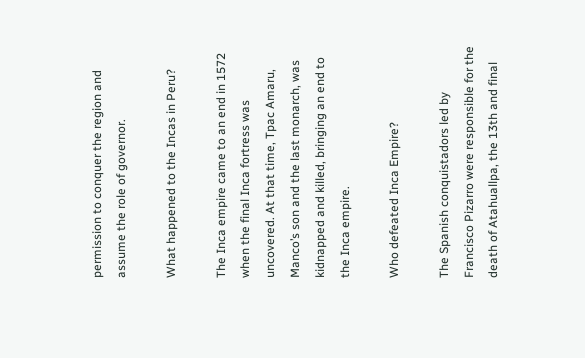permission to conquer the region and assume the role of governor.

What happened to the Incas in Peru?

The Inca empire came to an end in 1572 when the final Inca fortress was uncovered. At that time, Tpac Amaru, Manco’s son and the last monarch, was kidnapped and killed, bringing an end to the Inca empire.

Who defeated Inca Empire?

The Spanish conquistadors led by Francisco Pizarro were responsible for the death of Atahuallpa, the 13th and final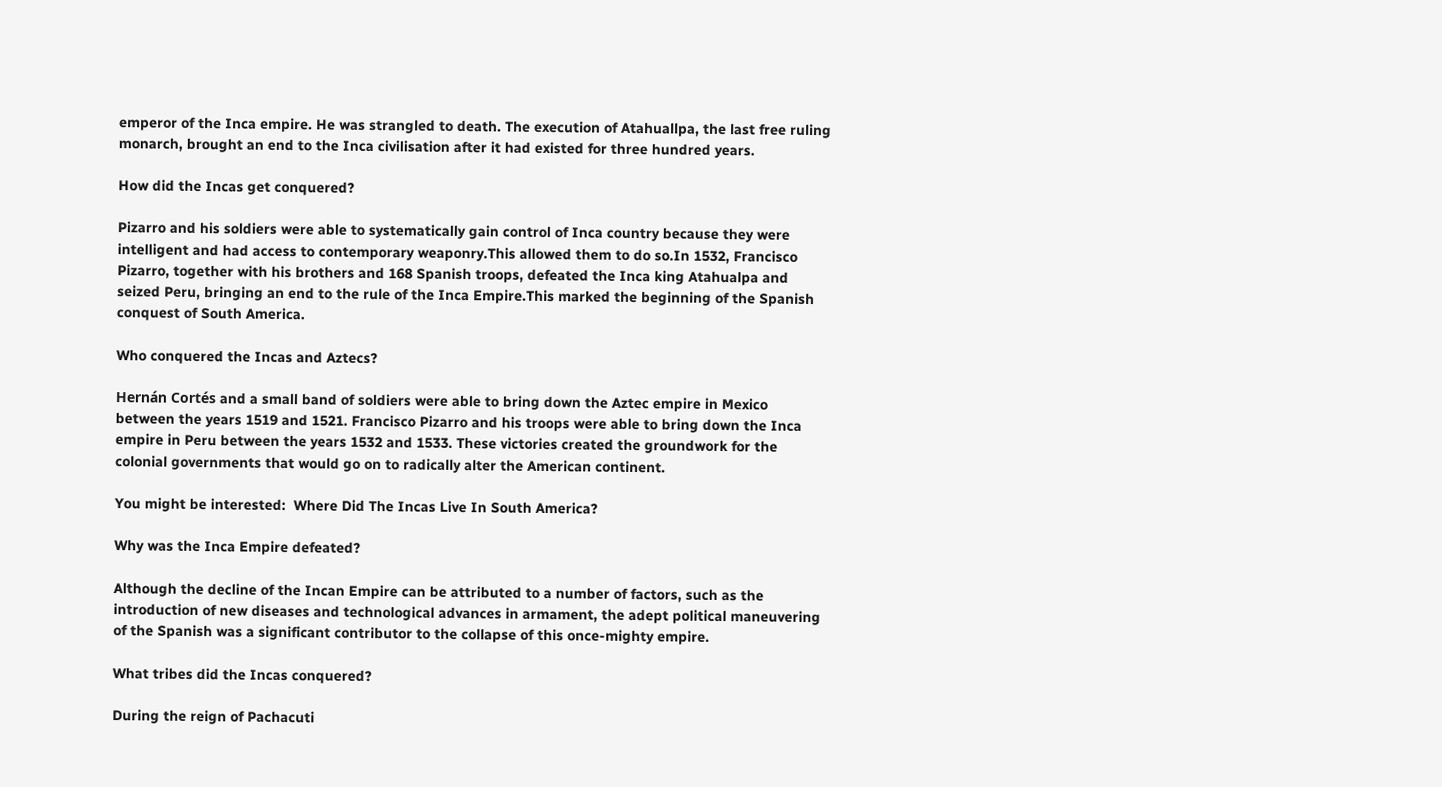emperor of the Inca empire. He was strangled to death. The execution of Atahuallpa, the last free ruling monarch, brought an end to the Inca civilisation after it had existed for three hundred years.

How did the Incas get conquered?

Pizarro and his soldiers were able to systematically gain control of Inca country because they were intelligent and had access to contemporary weaponry.This allowed them to do so.In 1532, Francisco Pizarro, together with his brothers and 168 Spanish troops, defeated the Inca king Atahualpa and seized Peru, bringing an end to the rule of the Inca Empire.This marked the beginning of the Spanish conquest of South America.

Who conquered the Incas and Aztecs?

Hernán Cortés and a small band of soldiers were able to bring down the Aztec empire in Mexico between the years 1519 and 1521. Francisco Pizarro and his troops were able to bring down the Inca empire in Peru between the years 1532 and 1533. These victories created the groundwork for the colonial governments that would go on to radically alter the American continent.

You might be interested:  Where Did The Incas Live In South America?

Why was the Inca Empire defeated?

Although the decline of the Incan Empire can be attributed to a number of factors, such as the introduction of new diseases and technological advances in armament, the adept political maneuvering of the Spanish was a significant contributor to the collapse of this once-mighty empire.

What tribes did the Incas conquered?

During the reign of Pachacuti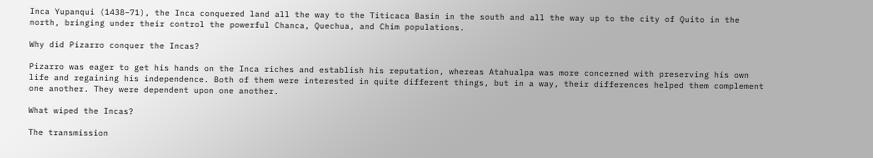Inca Yupanqui (1438–71), the Inca conquered land all the way to the Titicaca Basin in the south and all the way up to the city of Quito in the north, bringing under their control the powerful Chanca, Quechua, and Chim populations.

Why did Pizarro conquer the Incas?

Pizarro was eager to get his hands on the Inca riches and establish his reputation, whereas Atahualpa was more concerned with preserving his own life and regaining his independence. Both of them were interested in quite different things, but in a way, their differences helped them complement one another. They were dependent upon one another.

What wiped the Incas?

The transmission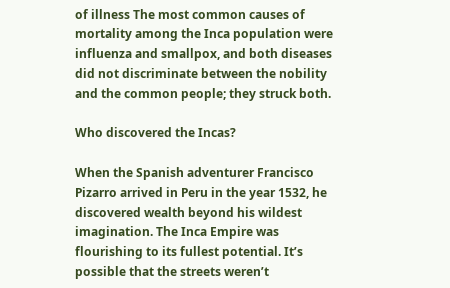of illness The most common causes of mortality among the Inca population were influenza and smallpox, and both diseases did not discriminate between the nobility and the common people; they struck both.

Who discovered the Incas?

When the Spanish adventurer Francisco Pizarro arrived in Peru in the year 1532, he discovered wealth beyond his wildest imagination. The Inca Empire was flourishing to its fullest potential. It’s possible that the streets weren’t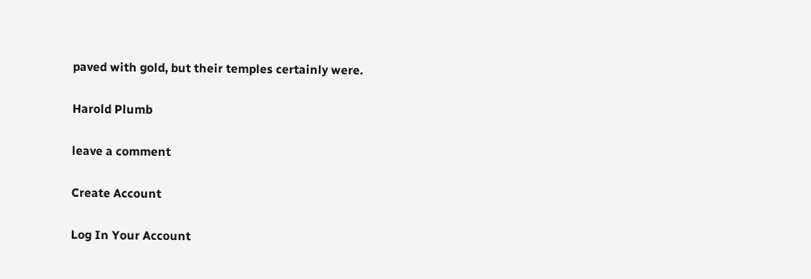paved with gold, but their temples certainly were.

Harold Plumb

leave a comment

Create Account

Log In Your Account